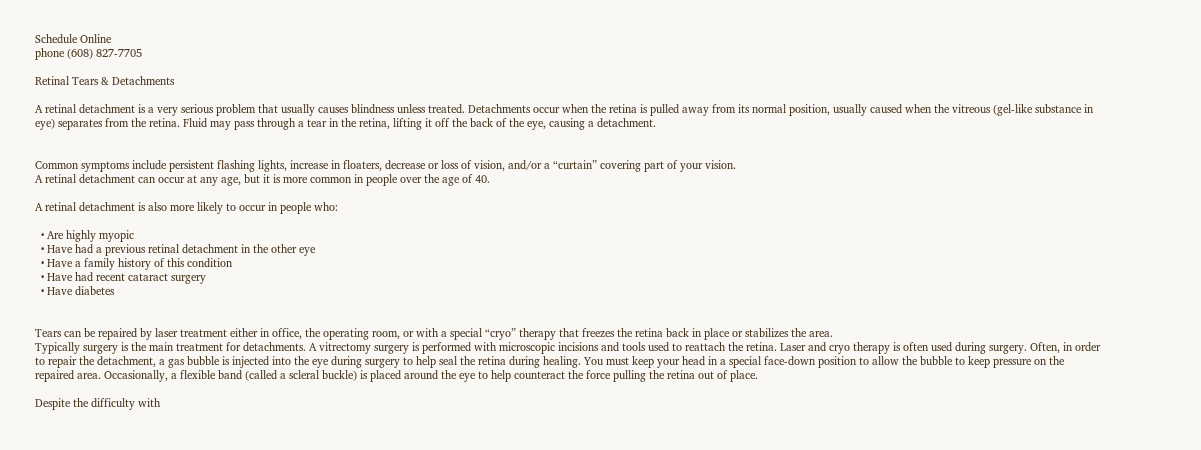Schedule Online
phone (608) 827-7705

Retinal Tears & Detachments

A retinal detachment is a very serious problem that usually causes blindness unless treated. Detachments occur when the retina is pulled away from its normal position, usually caused when the vitreous (gel-like substance in eye) separates from the retina. Fluid may pass through a tear in the retina, lifting it off the back of the eye, causing a detachment.


Common symptoms include persistent flashing lights, increase in floaters, decrease or loss of vision, and/or a “curtain” covering part of your vision.
A retinal detachment can occur at any age, but it is more common in people over the age of 40.

A retinal detachment is also more likely to occur in people who:

  • Are highly myopic
  • Have had a previous retinal detachment in the other eye
  • Have a family history of this condition
  • Have had recent cataract surgery
  • Have diabetes


Tears can be repaired by laser treatment either in office, the operating room, or with a special “cryo” therapy that freezes the retina back in place or stabilizes the area.
Typically surgery is the main treatment for detachments. A vitrectomy surgery is performed with microscopic incisions and tools used to reattach the retina. Laser and cryo therapy is often used during surgery. Often, in order to repair the detachment, a gas bubble is injected into the eye during surgery to help seal the retina during healing. You must keep your head in a special face-down position to allow the bubble to keep pressure on the repaired area. Occasionally, a flexible band (called a scleral buckle) is placed around the eye to help counteract the force pulling the retina out of place.

Despite the difficulty with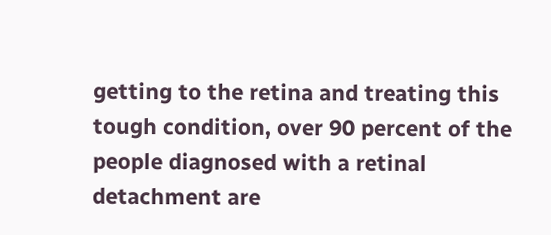getting to the retina and treating this tough condition, over 90 percent of the people diagnosed with a retinal detachment are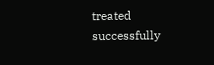treated successfully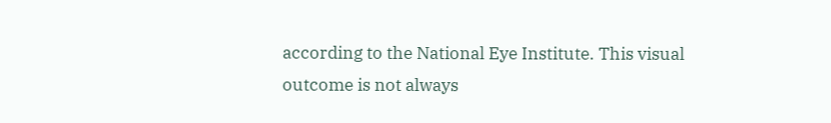according to the National Eye Institute. This visual outcome is not always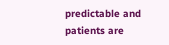predictable and patients are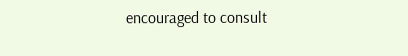encouraged to consult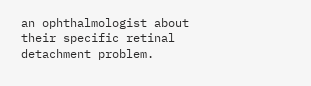an ophthalmologist about their specific retinal detachment problem.